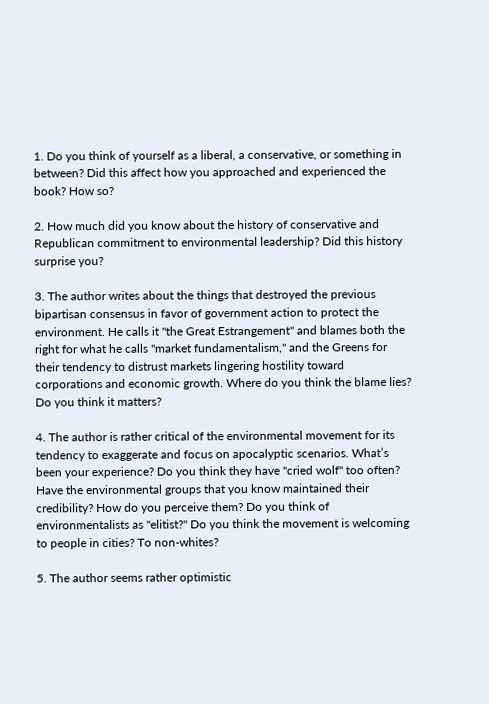1. Do you think of yourself as a liberal, a conservative, or something in between? Did this affect how you approached and experienced the book? How so?

2. How much did you know about the history of conservative and Republican commitment to environmental leadership? Did this history surprise you?

3. The author writes about the things that destroyed the previous bipartisan consensus in favor of government action to protect the environment. He calls it "the Great Estrangement" and blames both the right for what he calls "market fundamentalism," and the Greens for their tendency to distrust markets lingering hostility toward corporations and economic growth. Where do you think the blame lies? Do you think it matters?

4. The author is rather critical of the environmental movement for its tendency to exaggerate and focus on apocalyptic scenarios. What’s been your experience? Do you think they have "cried wolf" too often? Have the environmental groups that you know maintained their credibility? How do you perceive them? Do you think of environmentalists as "elitist?" Do you think the movement is welcoming to people in cities? To non-whites?

5. The author seems rather optimistic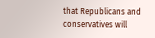that Republicans and conservatives will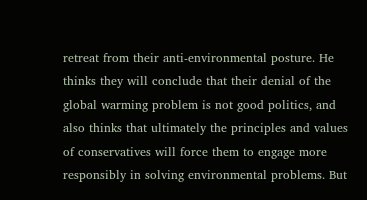retreat from their anti-environmental posture. He thinks they will conclude that their denial of the global warming problem is not good politics, and also thinks that ultimately the principles and values of conservatives will force them to engage more responsibly in solving environmental problems. But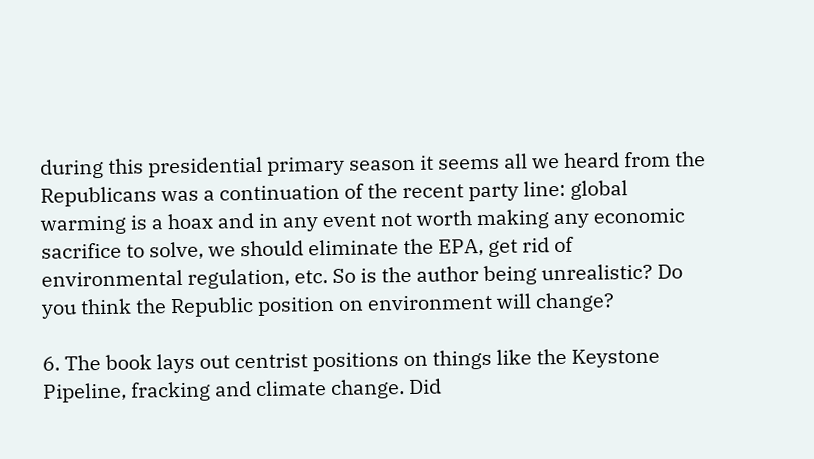during this presidential primary season it seems all we heard from the Republicans was a continuation of the recent party line: global warming is a hoax and in any event not worth making any economic sacrifice to solve, we should eliminate the EPA, get rid of environmental regulation, etc. So is the author being unrealistic? Do you think the Republic position on environment will change?

6. The book lays out centrist positions on things like the Keystone Pipeline, fracking and climate change. Did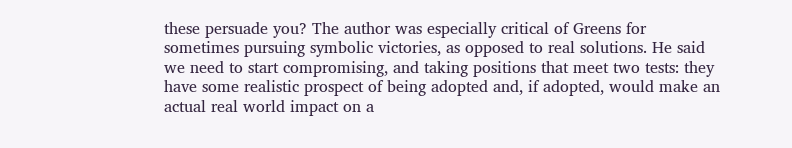these persuade you? The author was especially critical of Greens for sometimes pursuing symbolic victories, as opposed to real solutions. He said we need to start compromising, and taking positions that meet two tests: they have some realistic prospect of being adopted and, if adopted, would make an actual real world impact on a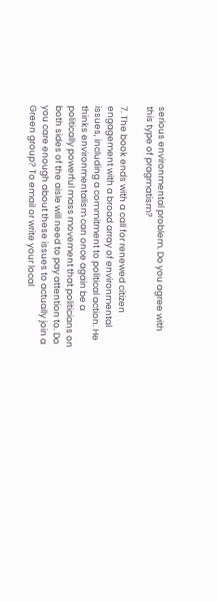serious environmental problem. Do you agree with this type of pragmatism?

7. The book ends with a call for renewed citizen engagement with a broad array of environmental issues, including a commitment to political action. He thinks environmentalism can once again be a politically powerful mass movement that politicians on both sides of the aisle will need to pay attention to. Do you care enough about these issues to actually join a Green group? To email or write your local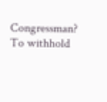Congressman? To withhold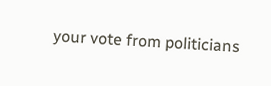your vote from politicians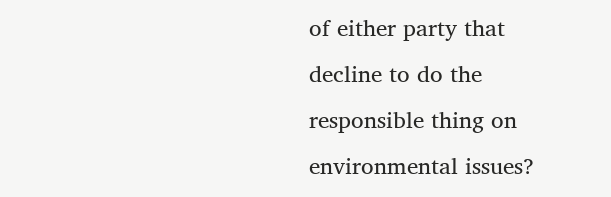of either party that decline to do the responsible thing on environmental issues?